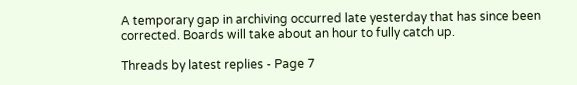A temporary gap in archiving occurred late yesterday that has since been corrected. Boards will take about an hour to fully catch up.

Threads by latest replies - Page 7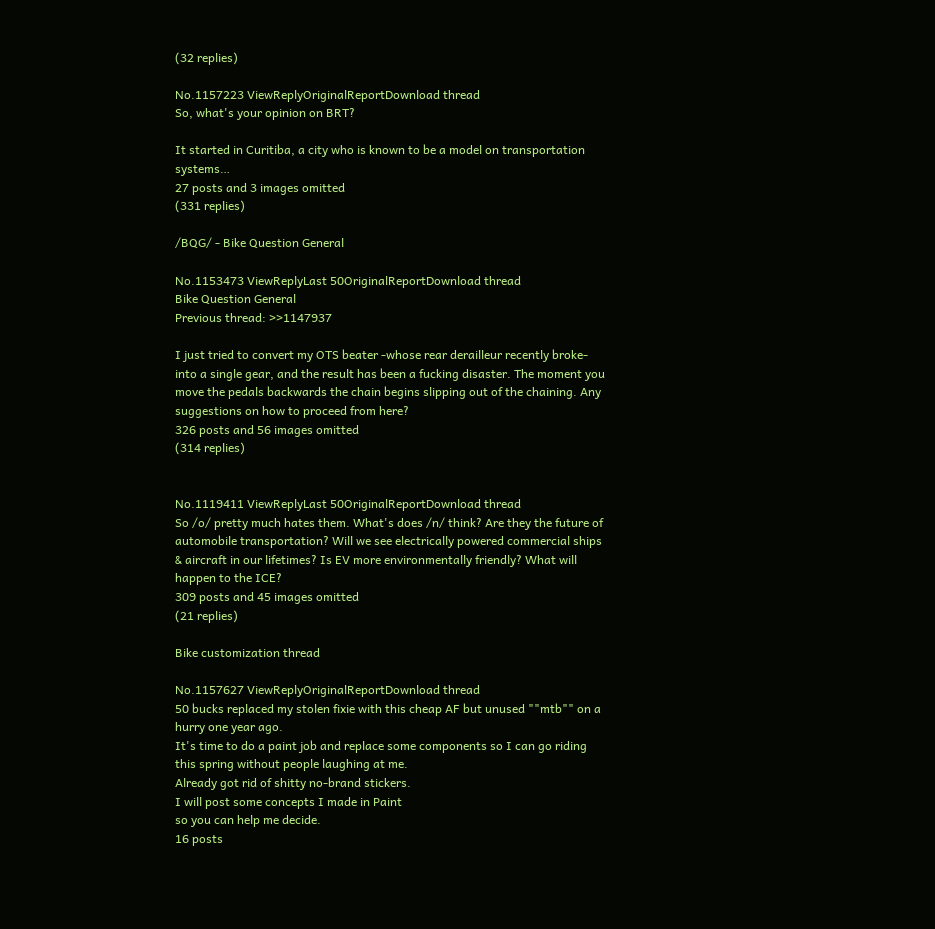(32 replies)

No.1157223 ViewReplyOriginalReportDownload thread
So, what's your opinion on BRT?

It started in Curitiba, a city who is known to be a model on transportation systems…
27 posts and 3 images omitted
(331 replies)

/BQG/ - Bike Question General

No.1153473 ViewReplyLast 50OriginalReportDownload thread
Bike Question General
Previous thread: >>1147937

I just tried to convert my OTS beater -whose rear derailleur recently broke- into a single gear, and the result has been a fucking disaster. The moment you move the pedals backwards the chain begins slipping out of the chaining. Any suggestions on how to proceed from here?
326 posts and 56 images omitted
(314 replies)


No.1119411 ViewReplyLast 50OriginalReportDownload thread
So /o/ pretty much hates them. What's does /n/ think? Are they the future of automobile transportation? Will we see electrically powered commercial ships & aircraft in our lifetimes? Is EV more environmentally friendly? What will happen to the ICE?
309 posts and 45 images omitted
(21 replies)

Bike customization thread

No.1157627 ViewReplyOriginalReportDownload thread
50 bucks replaced my stolen fixie with this cheap AF but unused ""mtb"" on a hurry one year ago.
It's time to do a paint job and replace some components so I can go riding this spring without people laughing at me.
Already got rid of shitty no-brand stickers.
I will post some concepts I made in Paint
so you can help me decide.
16 posts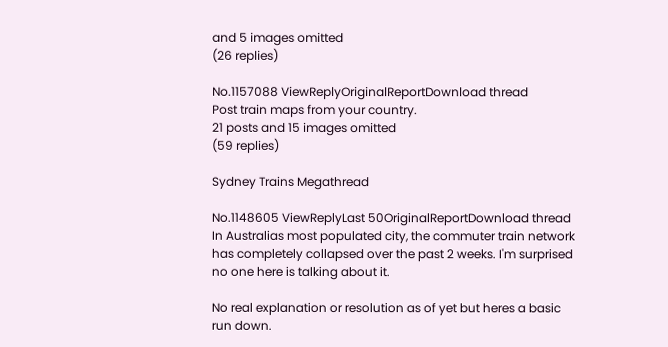and 5 images omitted
(26 replies)

No.1157088 ViewReplyOriginalReportDownload thread
Post train maps from your country.
21 posts and 15 images omitted
(59 replies)

Sydney Trains Megathread

No.1148605 ViewReplyLast 50OriginalReportDownload thread
In Australias most populated city, the commuter train network has completely collapsed over the past 2 weeks. I'm surprised no one here is talking about it.

No real explanation or resolution as of yet but heres a basic run down.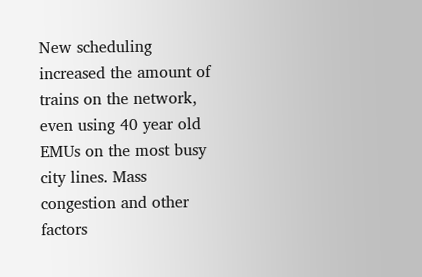New scheduling increased the amount of trains on the network, even using 40 year old EMUs on the most busy city lines. Mass congestion and other factors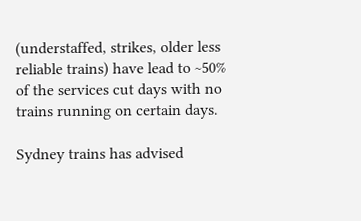(understaffed, strikes, older less reliable trains) have lead to ~50% of the services cut days with no trains running on certain days.

Sydney trains has advised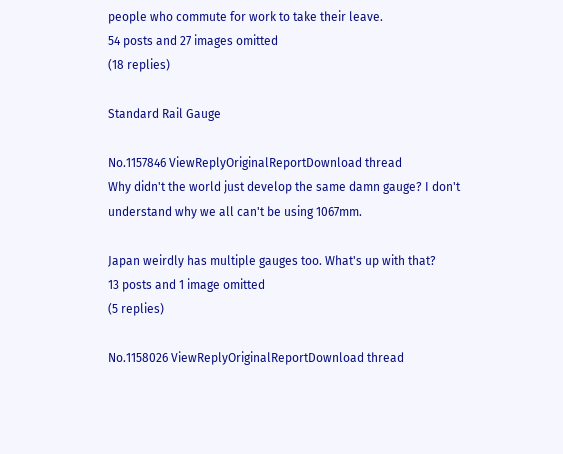people who commute for work to take their leave.
54 posts and 27 images omitted
(18 replies)

Standard Rail Gauge

No.1157846 ViewReplyOriginalReportDownload thread
Why didn't the world just develop the same damn gauge? I don't understand why we all can't be using 1067mm.

Japan weirdly has multiple gauges too. What's up with that?
13 posts and 1 image omitted
(5 replies)

No.1158026 ViewReplyOriginalReportDownload thread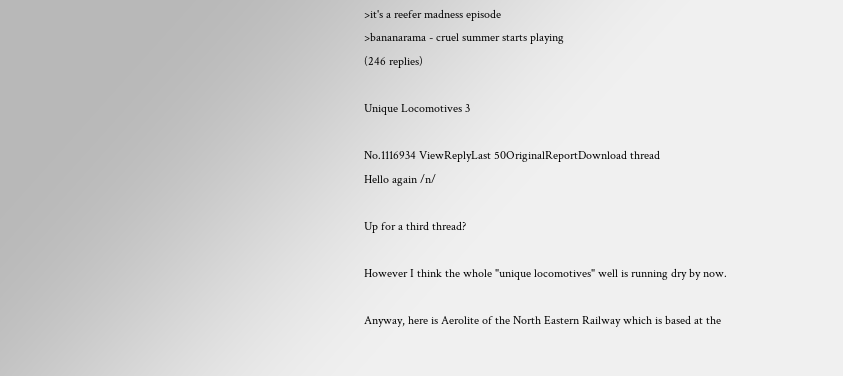>it's a reefer madness episode
>bananarama - cruel summer starts playing
(246 replies)

Unique Locomotives 3

No.1116934 ViewReplyLast 50OriginalReportDownload thread
Hello again /n/

Up for a third thread?

However I think the whole "unique locomotives" well is running dry by now.

Anyway, here is Aerolite of the North Eastern Railway which is based at the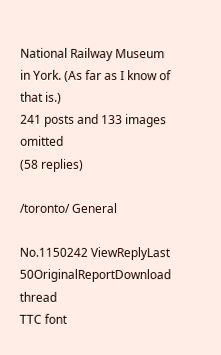National Railway Museum in York. (As far as I know of that is.)
241 posts and 133 images omitted
(58 replies)

/toronto/ General

No.1150242 ViewReplyLast 50OriginalReportDownload thread
TTC font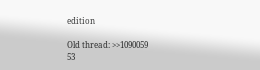edition

Old thread: >>1090059
53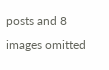posts and 8 images omitted